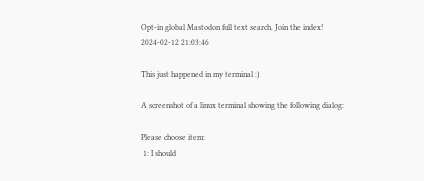Opt-in global Mastodon full text search. Join the index!
2024-02-12 21:03:46

This just happened in my terminal :)

A screenshot of a linux terminal showing the following dialog:

Please choose item:
 1: I should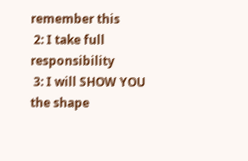remember this
 2: I take full responsibility
 3: I will SHOW YOU the shape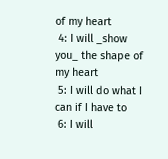of my heart
 4: I will _show you_ the shape of my heart
 5: I will do what I can if I have to
 6: I will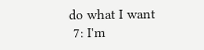do what I want
 7: I'm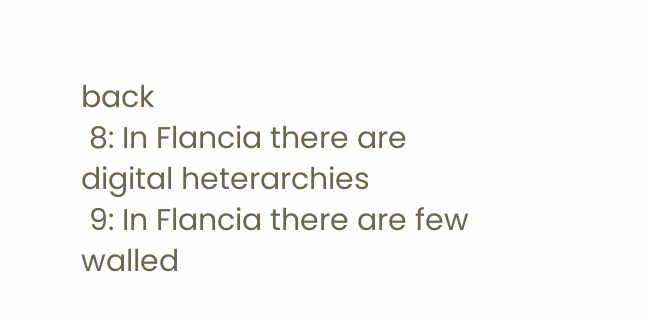back
 8: In Flancia there are digital heterarchies
 9: In Flancia there are few walled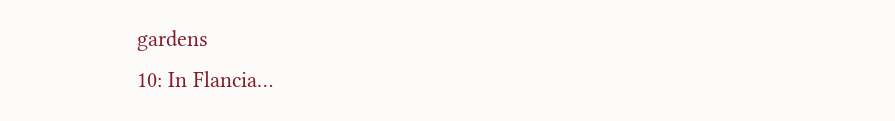gardens
10: In Flancia…